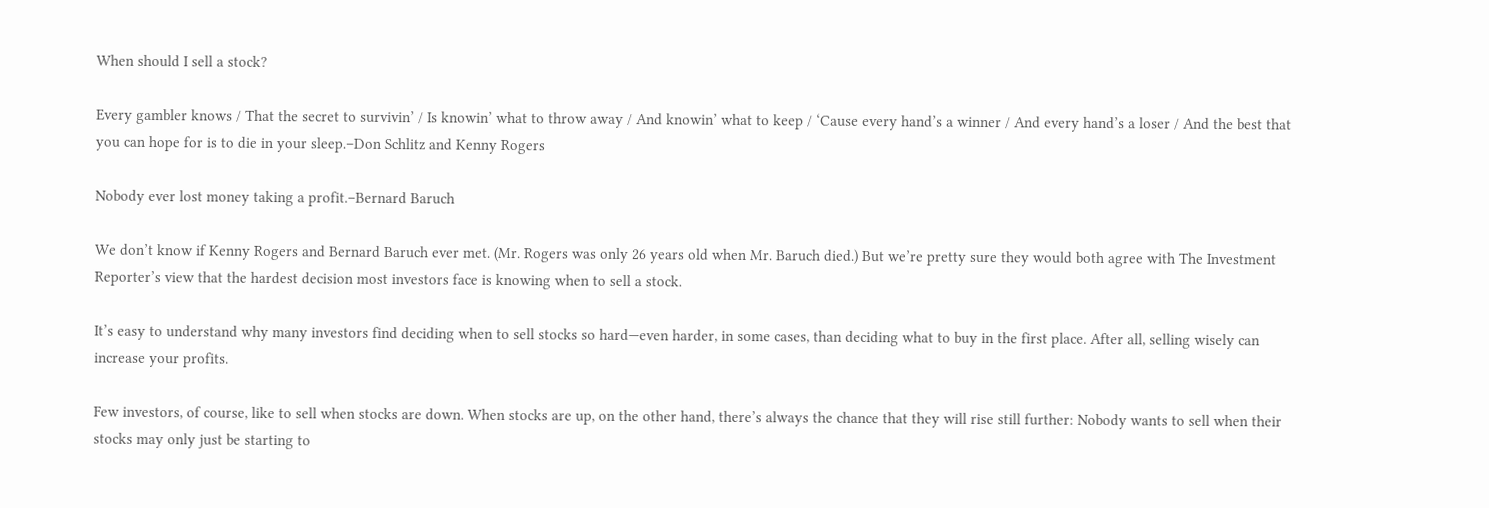When should I sell a stock?

Every gambler knows / That the secret to survivin’ / Is knowin’ what to throw away / And knowin’ what to keep / ‘Cause every hand’s a winner / And every hand’s a loser / And the best that you can hope for is to die in your sleep.–Don Schlitz and Kenny Rogers

Nobody ever lost money taking a profit.–Bernard Baruch

We don’t know if Kenny Rogers and Bernard Baruch ever met. (Mr. Rogers was only 26 years old when Mr. Baruch died.) But we’re pretty sure they would both agree with The Investment Reporter’s view that the hardest decision most investors face is knowing when to sell a stock.

It’s easy to understand why many investors find deciding when to sell stocks so hard—even harder, in some cases, than deciding what to buy in the first place. After all, selling wisely can increase your profits.

Few investors, of course, like to sell when stocks are down. When stocks are up, on the other hand, there’s always the chance that they will rise still further: Nobody wants to sell when their stocks may only just be starting to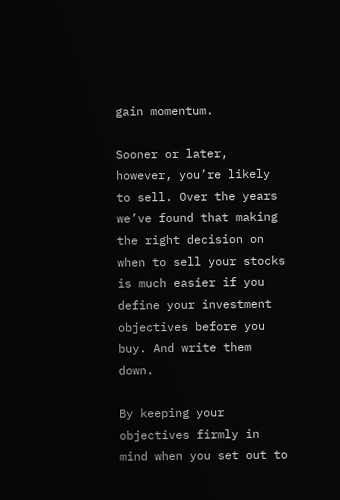gain momentum.

Sooner or later, however, you’re likely to sell. Over the years we’ve found that making the right decision on when to sell your stocks is much easier if you define your investment objectives before you buy. And write them down.

By keeping your objectives firmly in mind when you set out to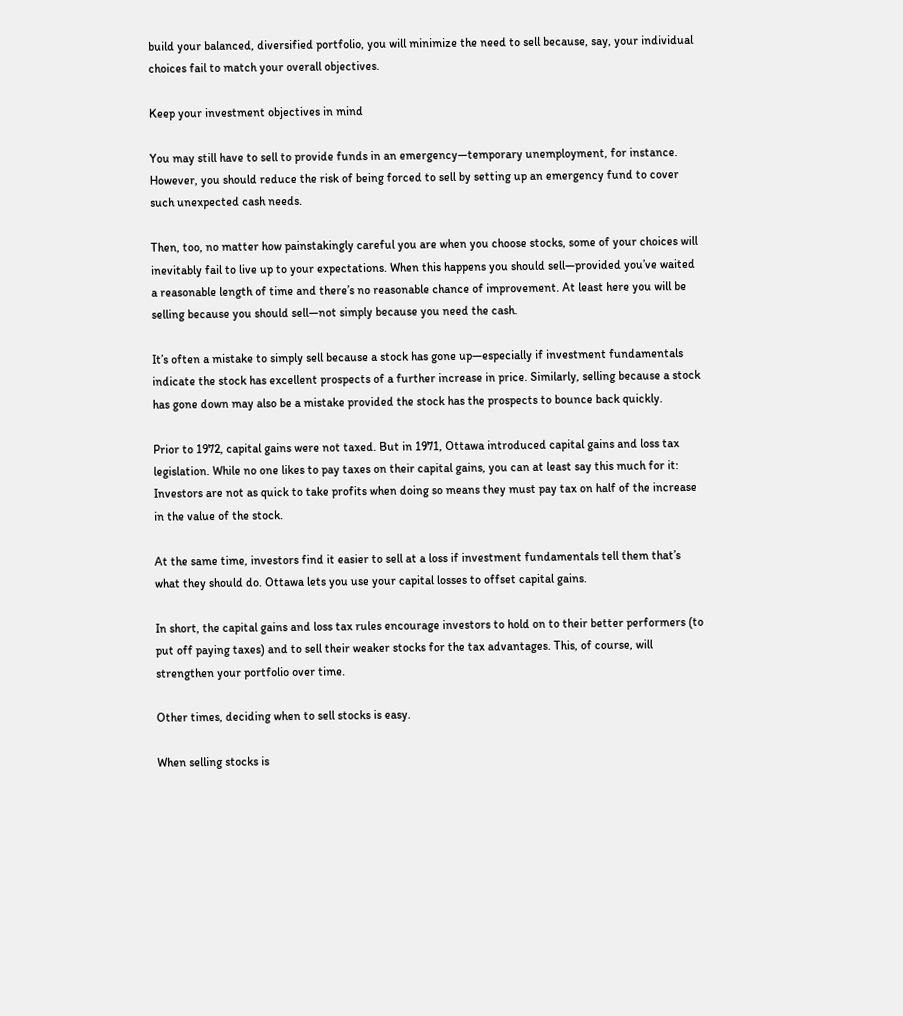build your balanced, diversified portfolio, you will minimize the need to sell because, say, your individual choices fail to match your overall objectives.

Keep your investment objectives in mind

You may still have to sell to provide funds in an emergency—temporary unemployment, for instance. However, you should reduce the risk of being forced to sell by setting up an emergency fund to cover such unexpected cash needs.

Then, too, no matter how painstakingly careful you are when you choose stocks, some of your choices will inevitably fail to live up to your expectations. When this happens you should sell—provided you’ve waited a reasonable length of time and there’s no reasonable chance of improvement. At least here you will be selling because you should sell—not simply because you need the cash.

It’s often a mistake to simply sell because a stock has gone up—especially if investment fundamentals indicate the stock has excellent prospects of a further increase in price. Similarly, selling because a stock has gone down may also be a mistake provided the stock has the prospects to bounce back quickly.

Prior to 1972, capital gains were not taxed. But in 1971, Ottawa introduced capital gains and loss tax legislation. While no one likes to pay taxes on their capital gains, you can at least say this much for it: Investors are not as quick to take profits when doing so means they must pay tax on half of the increase in the value of the stock.

At the same time, investors find it easier to sell at a loss if investment fundamentals tell them that’s what they should do. Ottawa lets you use your capital losses to offset capital gains.

In short, the capital gains and loss tax rules encourage investors to hold on to their better performers (to put off paying taxes) and to sell their weaker stocks for the tax advantages. This, of course, will strengthen your portfolio over time.

Other times, deciding when to sell stocks is easy.

When selling stocks is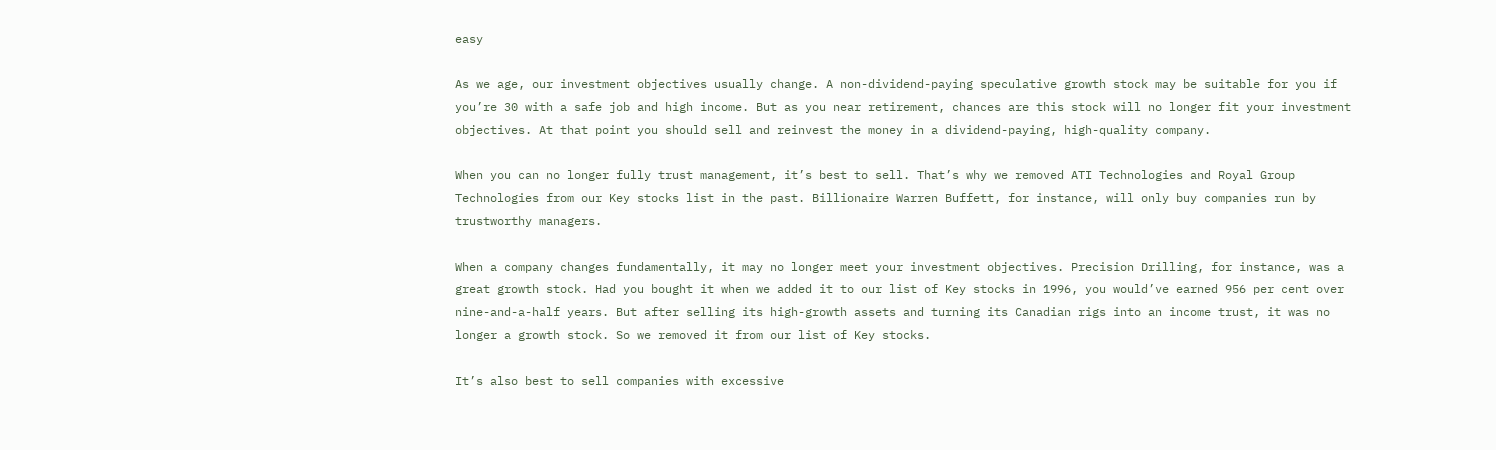easy

As we age, our investment objectives usually change. A non-dividend-paying speculative growth stock may be suitable for you if you’re 30 with a safe job and high income. But as you near retirement, chances are this stock will no longer fit your investment objectives. At that point you should sell and reinvest the money in a dividend-paying, high-quality company.

When you can no longer fully trust management, it’s best to sell. That’s why we removed ATI Technologies and Royal Group Technologies from our Key stocks list in the past. Billionaire Warren Buffett, for instance, will only buy companies run by trustworthy managers.

When a company changes fundamentally, it may no longer meet your investment objectives. Precision Drilling, for instance, was a great growth stock. Had you bought it when we added it to our list of Key stocks in 1996, you would’ve earned 956 per cent over nine-and-a-half years. But after selling its high-growth assets and turning its Canadian rigs into an income trust, it was no longer a growth stock. So we removed it from our list of Key stocks.

It’s also best to sell companies with excessive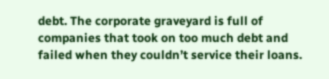debt. The corporate graveyard is full of companies that took on too much debt and failed when they couldn’t service their loans.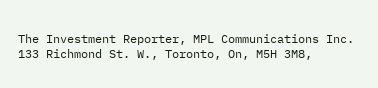The Investment Reporter, MPL Communications Inc.
133 Richmond St. W., Toronto, On, M5H 3M8,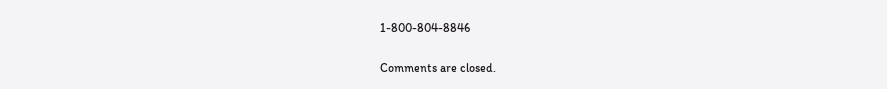1-800-804-8846

Comments are closed.